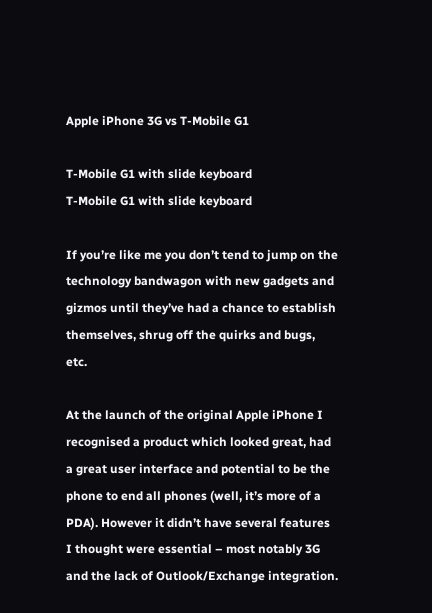Apple iPhone 3G vs T-Mobile G1

T-Mobile G1 with slide keyboard
T-Mobile G1 with slide keyboard

If you’re like me you don’t tend to jump on the technology bandwagon with new gadgets and gizmos until they’ve had a chance to establish themselves, shrug off the quirks and bugs, etc.

At the launch of the original Apple iPhone I recognised a product which looked great, had a great user interface and potential to be the phone to end all phones (well, it’s more of a PDA). However it didn’t have several features I thought were essential – most notably 3G and the lack of Outlook/Exchange integration.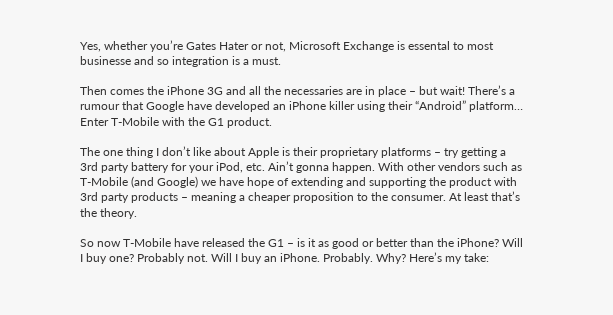Yes, whether you’re Gates Hater or not, Microsoft Exchange is essental to most businesse and so integration is a must.

Then comes the iPhone 3G and all the necessaries are in place – but wait! There’s a rumour that Google have developed an iPhone killer using their “Android” platform… Enter T-Mobile with the G1 product.

The one thing I don’t like about Apple is their proprietary platforms – try getting a 3rd party battery for your iPod, etc. Ain’t gonna happen. With other vendors such as T-Mobile (and Google) we have hope of extending and supporting the product with 3rd party products – meaning a cheaper proposition to the consumer. At least that’s the theory.

So now T-Mobile have released the G1 – is it as good or better than the iPhone? Will I buy one? Probably not. Will I buy an iPhone. Probably. Why? Here’s my take: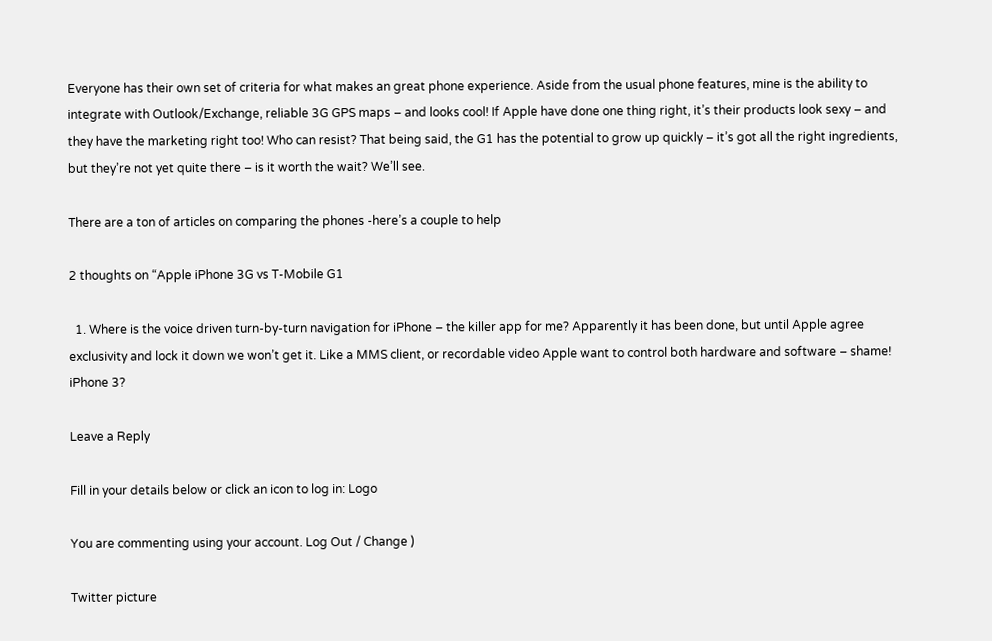Everyone has their own set of criteria for what makes an great phone experience. Aside from the usual phone features, mine is the ability to integrate with Outlook/Exchange, reliable 3G GPS maps – and looks cool! If Apple have done one thing right, it’s their products look sexy – and they have the marketing right too! Who can resist? That being said, the G1 has the potential to grow up quickly – it’s got all the right ingredients, but they’re not yet quite there – is it worth the wait? We’ll see.

There are a ton of articles on comparing the phones -here’s a couple to help

2 thoughts on “Apple iPhone 3G vs T-Mobile G1

  1. Where is the voice driven turn-by-turn navigation for iPhone – the killer app for me? Apparently it has been done, but until Apple agree exclusivity and lock it down we won’t get it. Like a MMS client, or recordable video Apple want to control both hardware and software – shame! iPhone 3?

Leave a Reply

Fill in your details below or click an icon to log in: Logo

You are commenting using your account. Log Out / Change )

Twitter picture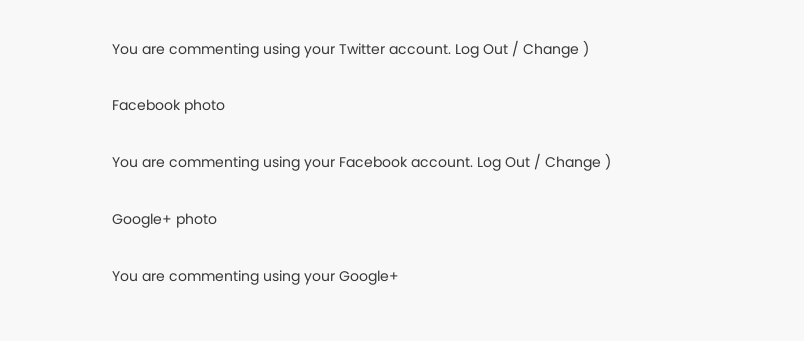You are commenting using your Twitter account. Log Out / Change )

Facebook photo

You are commenting using your Facebook account. Log Out / Change )

Google+ photo

You are commenting using your Google+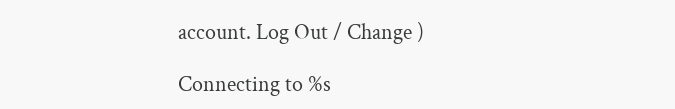account. Log Out / Change )

Connecting to %s